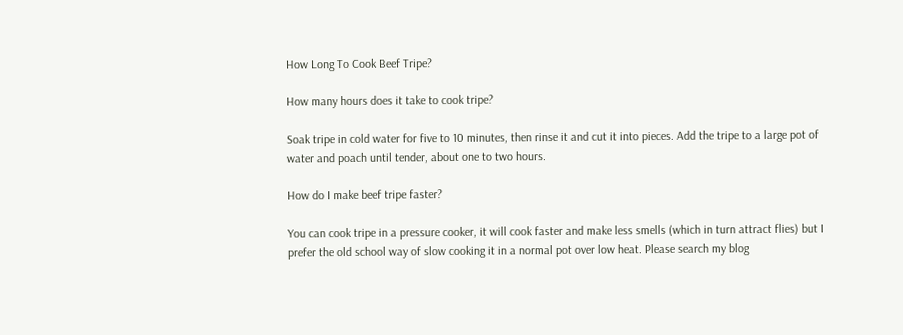How Long To Cook Beef Tripe?

How many hours does it take to cook tripe?

Soak tripe in cold water for five to 10 minutes, then rinse it and cut it into pieces. Add the tripe to a large pot of water and poach until tender, about one to two hours.

How do I make beef tripe faster?

You can cook tripe in a pressure cooker, it will cook faster and make less smells (which in turn attract flies) but I prefer the old school way of slow cooking it in a normal pot over low heat. Please search my blog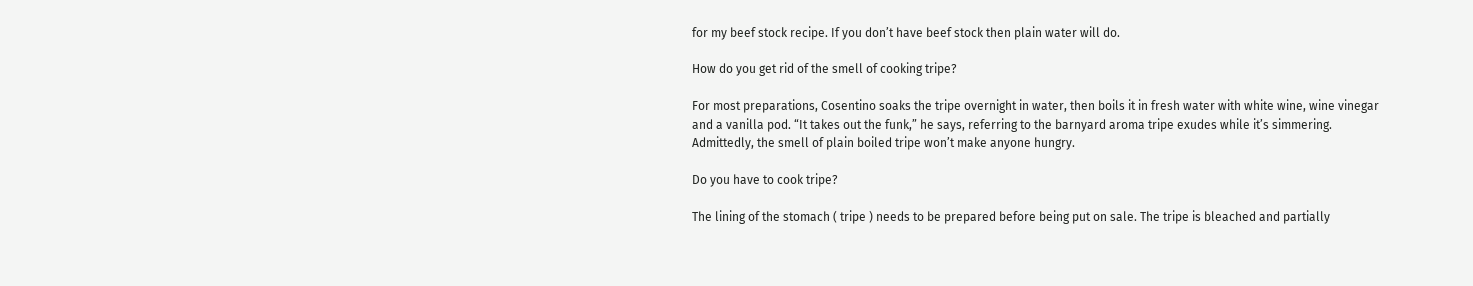for my beef stock recipe. If you don’t have beef stock then plain water will do.

How do you get rid of the smell of cooking tripe?

For most preparations, Cosentino soaks the tripe overnight in water, then boils it in fresh water with white wine, wine vinegar and a vanilla pod. “It takes out the funk,” he says, referring to the barnyard aroma tripe exudes while it’s simmering. Admittedly, the smell of plain boiled tripe won’t make anyone hungry.

Do you have to cook tripe?

The lining of the stomach ( tripe ) needs to be prepared before being put on sale. The tripe is bleached and partially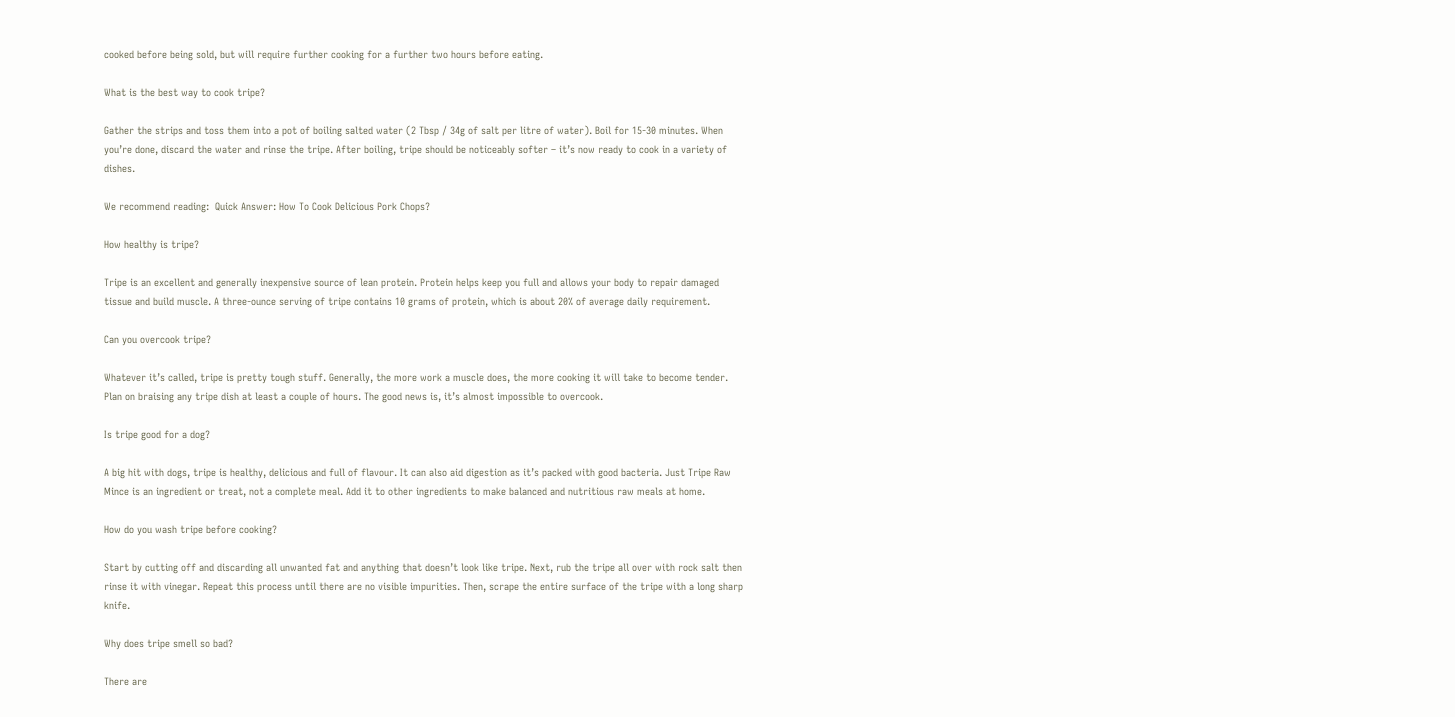cooked before being sold, but will require further cooking for a further two hours before eating.

What is the best way to cook tripe?

Gather the strips and toss them into a pot of boiling salted water (2 Tbsp / 34g of salt per litre of water). Boil for 15-30 minutes. When you’re done, discard the water and rinse the tripe. After boiling, tripe should be noticeably softer – it’s now ready to cook in a variety of dishes.

We recommend reading:  Quick Answer: How To Cook Delicious Pork Chops?

How healthy is tripe?

Tripe is an excellent and generally inexpensive source of lean protein. Protein helps keep you full and allows your body to repair damaged tissue and build muscle. A three-ounce serving of tripe contains 10 grams of protein, which is about 20% of average daily requirement.

Can you overcook tripe?

Whatever it’s called, tripe is pretty tough stuff. Generally, the more work a muscle does, the more cooking it will take to become tender. Plan on braising any tripe dish at least a couple of hours. The good news is, it’s almost impossible to overcook.

Is tripe good for a dog?

A big hit with dogs, tripe is healthy, delicious and full of flavour. It can also aid digestion as it’s packed with good bacteria. Just Tripe Raw Mince is an ingredient or treat, not a complete meal. Add it to other ingredients to make balanced and nutritious raw meals at home.

How do you wash tripe before cooking?

Start by cutting off and discarding all unwanted fat and anything that doesn’t look like tripe. Next, rub the tripe all over with rock salt then rinse it with vinegar. Repeat this process until there are no visible impurities. Then, scrape the entire surface of the tripe with a long sharp knife.

Why does tripe smell so bad?

There are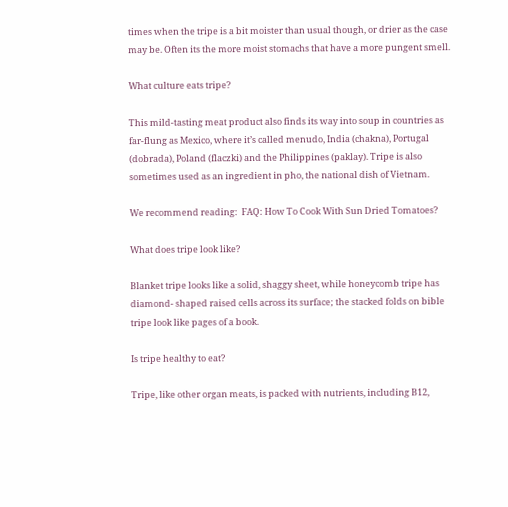times when the tripe is a bit moister than usual though, or drier as the case may be. Often its the more moist stomachs that have a more pungent smell.

What culture eats tripe?

This mild-tasting meat product also finds its way into soup in countries as far-flung as Mexico, where it’s called menudo, India (chakna), Portugal (dobrada), Poland (flaczki) and the Philippines (paklay). Tripe is also sometimes used as an ingredient in pho, the national dish of Vietnam.

We recommend reading:  FAQ: How To Cook With Sun Dried Tomatoes?

What does tripe look like?

Blanket tripe looks like a solid, shaggy sheet, while honeycomb tripe has diamond- shaped raised cells across its surface; the stacked folds on bible tripe look like pages of a book.

Is tripe healthy to eat?

Tripe, like other organ meats, is packed with nutrients, including B12,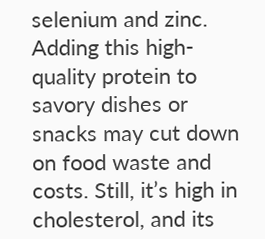selenium and zinc. Adding this high-quality protein to savory dishes or snacks may cut down on food waste and costs. Still, it’s high in cholesterol, and its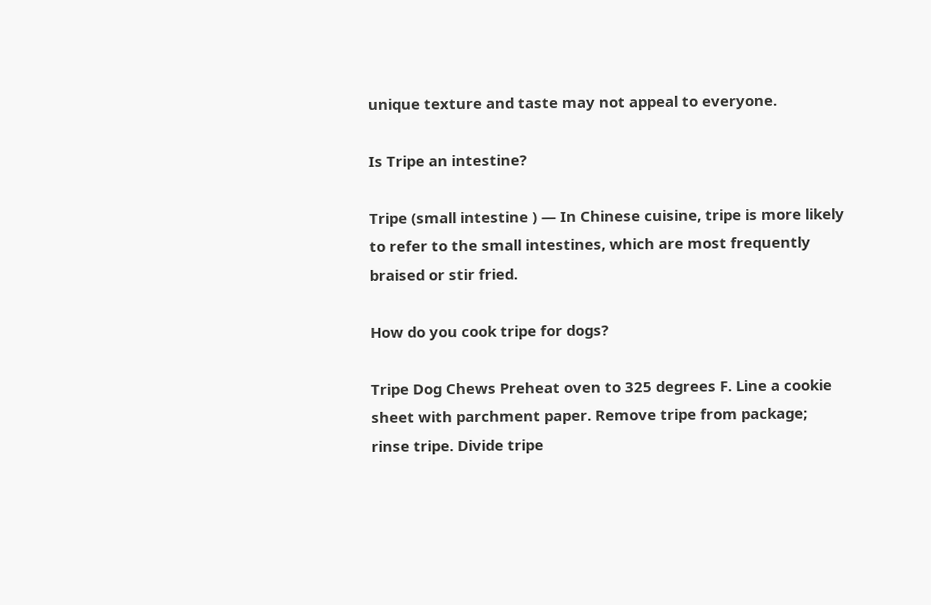unique texture and taste may not appeal to everyone.

Is Tripe an intestine?

Tripe (small intestine ) — In Chinese cuisine, tripe is more likely to refer to the small intestines, which are most frequently braised or stir fried.

How do you cook tripe for dogs?

Tripe Dog Chews Preheat oven to 325 degrees F. Line a cookie sheet with parchment paper. Remove tripe from package; rinse tripe. Divide tripe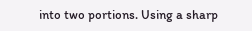into two portions. Using a sharp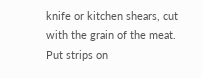knife or kitchen shears, cut with the grain of the meat. Put strips on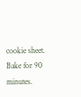cookie sheet. Bake for 90 minutes.